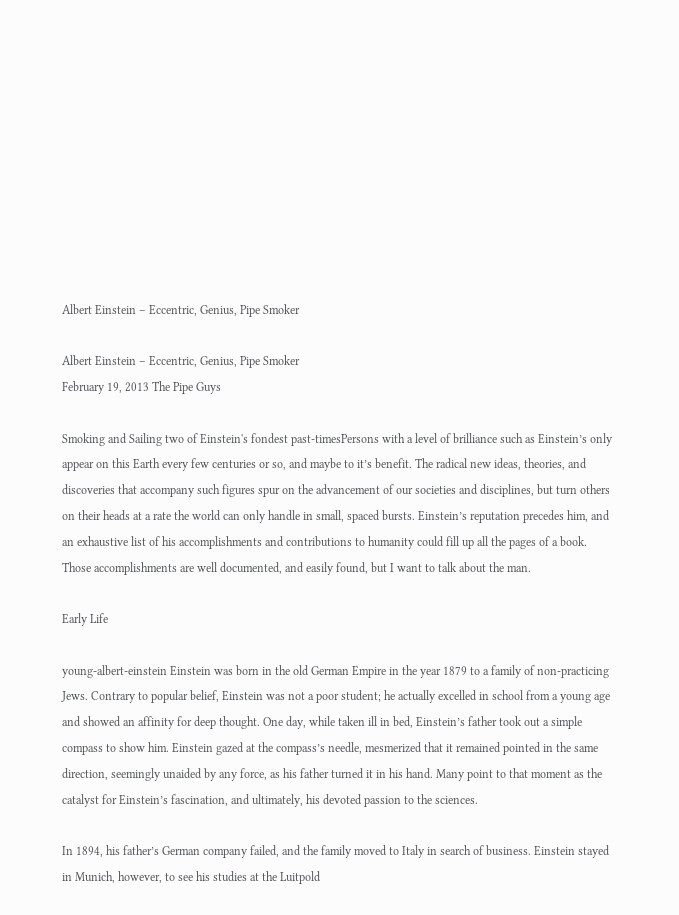Albert Einstein – Eccentric, Genius, Pipe Smoker

Albert Einstein – Eccentric, Genius, Pipe Smoker
February 19, 2013 The Pipe Guys

Smoking and Sailing two of Einstein's fondest past-timesPersons with a level of brilliance such as Einstein’s only appear on this Earth every few centuries or so, and maybe to it’s benefit. The radical new ideas, theories, and discoveries that accompany such figures spur on the advancement of our societies and disciplines, but turn others on their heads at a rate the world can only handle in small, spaced bursts. Einstein’s reputation precedes him, and an exhaustive list of his accomplishments and contributions to humanity could fill up all the pages of a book. Those accomplishments are well documented, and easily found, but I want to talk about the man.

Early Life

young-albert-einstein Einstein was born in the old German Empire in the year 1879 to a family of non-practicing Jews. Contrary to popular belief, Einstein was not a poor student; he actually excelled in school from a young age and showed an affinity for deep thought. One day, while taken ill in bed, Einstein’s father took out a simple compass to show him. Einstein gazed at the compass’s needle, mesmerized that it remained pointed in the same direction, seemingly unaided by any force, as his father turned it in his hand. Many point to that moment as the catalyst for Einstein’s fascination, and ultimately, his devoted passion to the sciences.

In 1894, his father’s German company failed, and the family moved to Italy in search of business. Einstein stayed in Munich, however, to see his studies at the Luitpold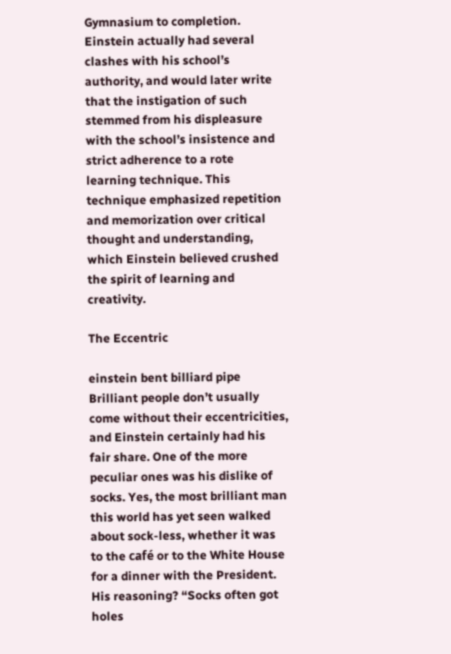Gymnasium to completion. Einstein actually had several clashes with his school’s authority, and would later write that the instigation of such stemmed from his displeasure with the school’s insistence and strict adherence to a rote learning technique. This technique emphasized repetition and memorization over critical thought and understanding, which Einstein believed crushed the spirit of learning and creativity.

The Eccentric

einstein bent billiard pipe Brilliant people don’t usually come without their eccentricities, and Einstein certainly had his fair share. One of the more peculiar ones was his dislike of socks. Yes, the most brilliant man this world has yet seen walked about sock-less, whether it was to the café or to the White House for a dinner with the President. His reasoning? “Socks often got holes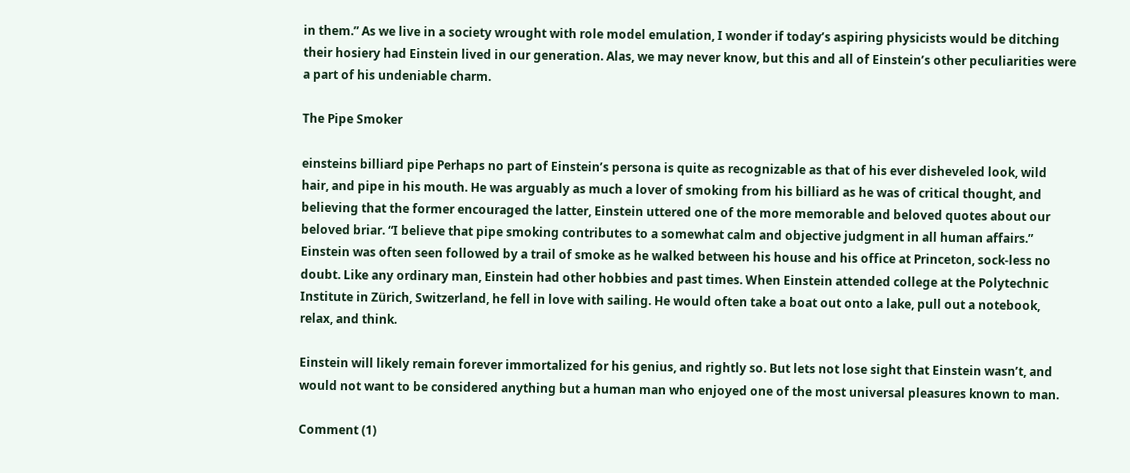in them.” As we live in a society wrought with role model emulation, I wonder if today’s aspiring physicists would be ditching their hosiery had Einstein lived in our generation. Alas, we may never know, but this and all of Einstein’s other peculiarities were a part of his undeniable charm.

The Pipe Smoker

einsteins billiard pipe Perhaps no part of Einstein’s persona is quite as recognizable as that of his ever disheveled look, wild hair, and pipe in his mouth. He was arguably as much a lover of smoking from his billiard as he was of critical thought, and believing that the former encouraged the latter, Einstein uttered one of the more memorable and beloved quotes about our beloved briar. “I believe that pipe smoking contributes to a somewhat calm and objective judgment in all human affairs.” Einstein was often seen followed by a trail of smoke as he walked between his house and his office at Princeton, sock-less no doubt. Like any ordinary man, Einstein had other hobbies and past times. When Einstein attended college at the Polytechnic Institute in Zürich, Switzerland, he fell in love with sailing. He would often take a boat out onto a lake, pull out a notebook, relax, and think.

Einstein will likely remain forever immortalized for his genius, and rightly so. But lets not lose sight that Einstein wasn’t, and would not want to be considered anything but a human man who enjoyed one of the most universal pleasures known to man.

Comment (1)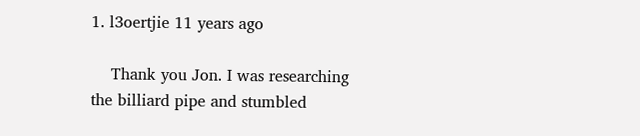1. l3oertjie 11 years ago

    Thank you Jon. I was researching the billiard pipe and stumbled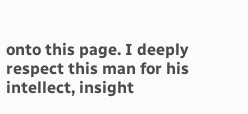onto this page. I deeply respect this man for his intellect, insight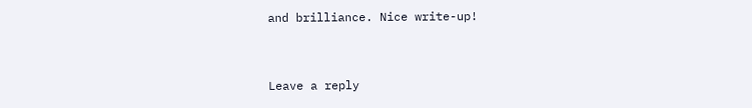and brilliance. Nice write-up!


Leave a reply